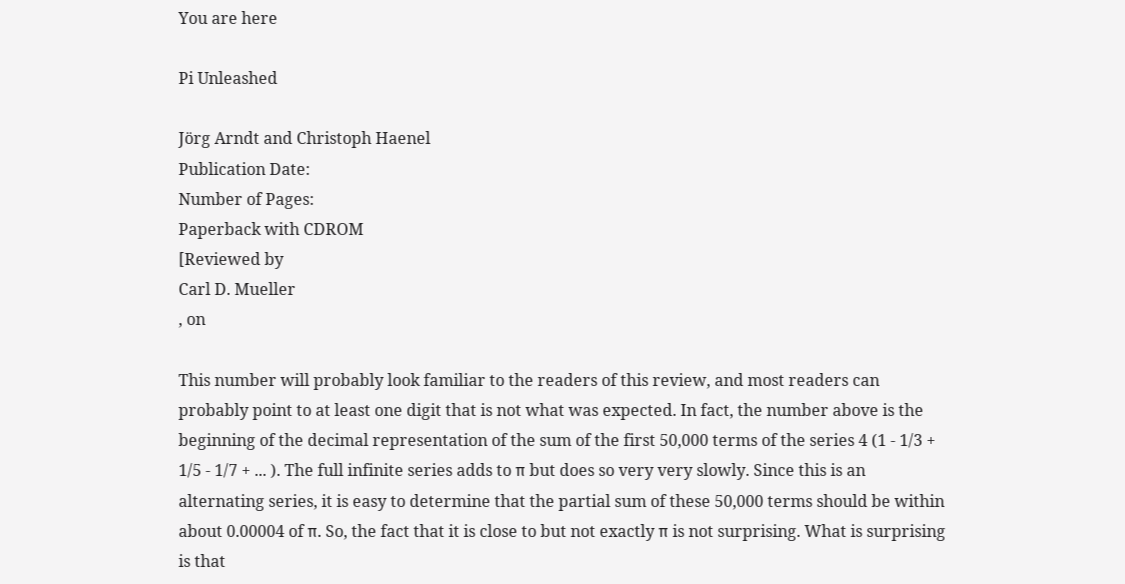You are here

Pi Unleashed

Jörg Arndt and Christoph Haenel
Publication Date:
Number of Pages:
Paperback with CDROM
[Reviewed by
Carl D. Mueller
, on

This number will probably look familiar to the readers of this review, and most readers can probably point to at least one digit that is not what was expected. In fact, the number above is the beginning of the decimal representation of the sum of the first 50,000 terms of the series 4 (1 - 1/3 + 1/5 - 1/7 + ... ). The full infinite series adds to π but does so very very slowly. Since this is an alternating series, it is easy to determine that the partial sum of these 50,000 terms should be within about 0.00004 of π. So, the fact that it is close to but not exactly π is not surprising. What is surprising is that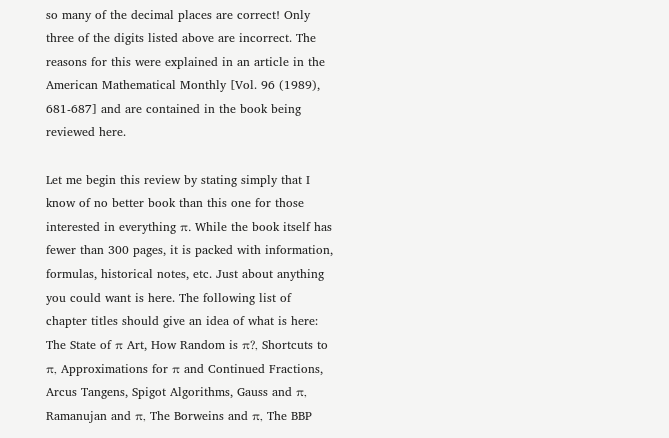so many of the decimal places are correct! Only three of the digits listed above are incorrect. The reasons for this were explained in an article in the American Mathematical Monthly [Vol. 96 (1989), 681-687] and are contained in the book being reviewed here.

Let me begin this review by stating simply that I know of no better book than this one for those interested in everything π. While the book itself has fewer than 300 pages, it is packed with information, formulas, historical notes, etc. Just about anything you could want is here. The following list of chapter titles should give an idea of what is here: The State of π Art, How Random is π?, Shortcuts to π, Approximations for π and Continued Fractions, Arcus Tangens, Spigot Algorithms, Gauss and π, Ramanujan and π, The Borweins and π, The BBP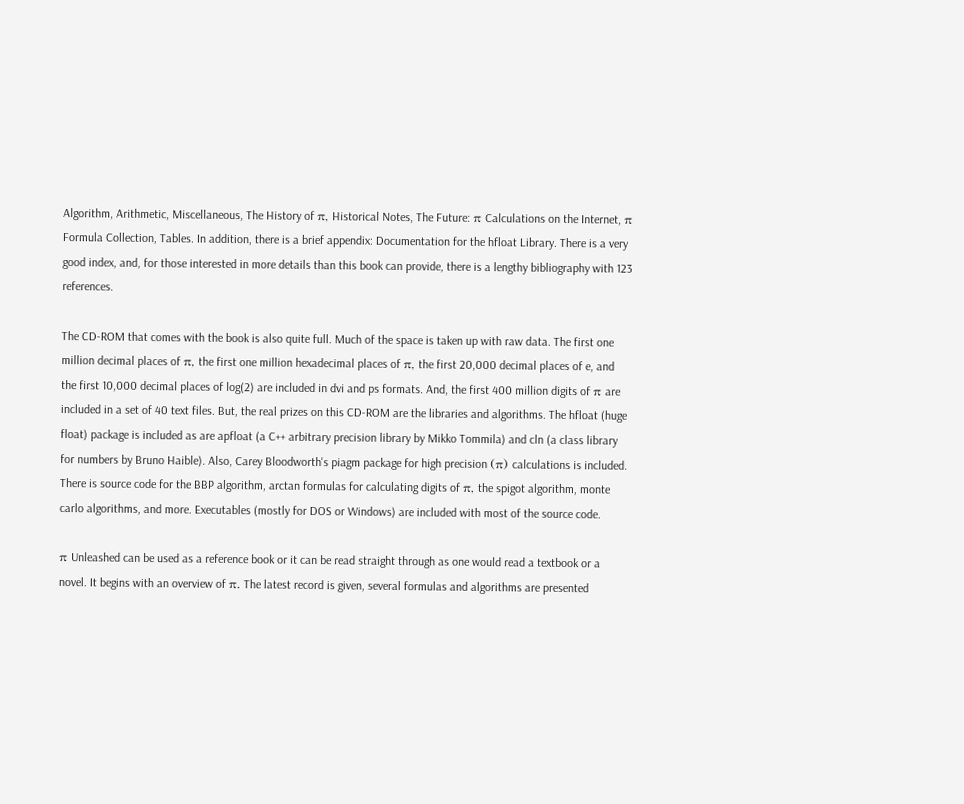Algorithm, Arithmetic, Miscellaneous, The History of π, Historical Notes, The Future: π Calculations on the Internet, π Formula Collection, Tables. In addition, there is a brief appendix: Documentation for the hfloat Library. There is a very good index, and, for those interested in more details than this book can provide, there is a lengthy bibliography with 123 references.

The CD-ROM that comes with the book is also quite full. Much of the space is taken up with raw data. The first one million decimal places of π, the first one million hexadecimal places of π, the first 20,000 decimal places of e, and the first 10,000 decimal places of log(2) are included in dvi and ps formats. And, the first 400 million digits of π are included in a set of 40 text files. But, the real prizes on this CD-ROM are the libraries and algorithms. The hfloat (huge float) package is included as are apfloat (a C++ arbitrary precision library by Mikko Tommila) and cln (a class library for numbers by Bruno Haible). Also, Carey Bloodworth's piagm package for high precision (π) calculations is included. There is source code for the BBP algorithm, arctan formulas for calculating digits of π, the spigot algorithm, monte carlo algorithms, and more. Executables (mostly for DOS or Windows) are included with most of the source code.

π Unleashed can be used as a reference book or it can be read straight through as one would read a textbook or a novel. It begins with an overview of π. The latest record is given, several formulas and algorithms are presented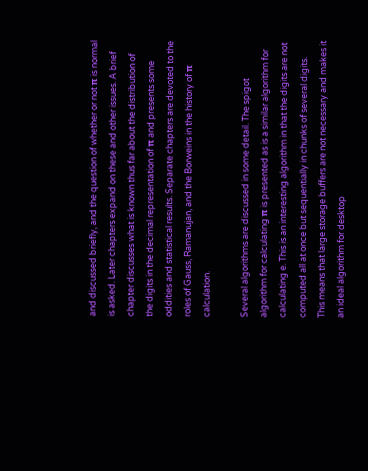and discussed briefly, and the question of whether or not π is normal is asked. Later chapters expand on these and other issues. A brief chapter discusses what is known thus far about the distribution of the digits in the decimal representation of π and presents some oddities and statistical results. Separate chapters are devoted to the roles of Gauss, Ramanujan, and the Borweins in the history of π calculation.

Several algorithms are discussed in some detail. The spigot algorithm for calculating π is presented as is a similar algorithm for calculating e. This is an interesting algorithm in that the digits are not computed all at once but sequentially in chunks of several digits. This means that large storage buffers are not necessary and makes it an ideal algorithm for desktop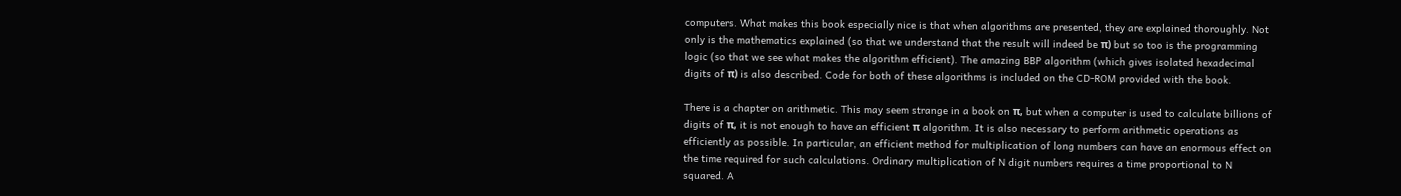computers. What makes this book especially nice is that when algorithms are presented, they are explained thoroughly. Not only is the mathematics explained (so that we understand that the result will indeed be π) but so too is the programming logic (so that we see what makes the algorithm efficient). The amazing BBP algorithm (which gives isolated hexadecimal digits of π) is also described. Code for both of these algorithms is included on the CD-ROM provided with the book.

There is a chapter on arithmetic. This may seem strange in a book on π, but when a computer is used to calculate billions of digits of π, it is not enough to have an efficient π algorithm. It is also necessary to perform arithmetic operations as efficiently as possible. In particular, an efficient method for multiplication of long numbers can have an enormous effect on the time required for such calculations. Ordinary multiplication of N digit numbers requires a time proportional to N squared. A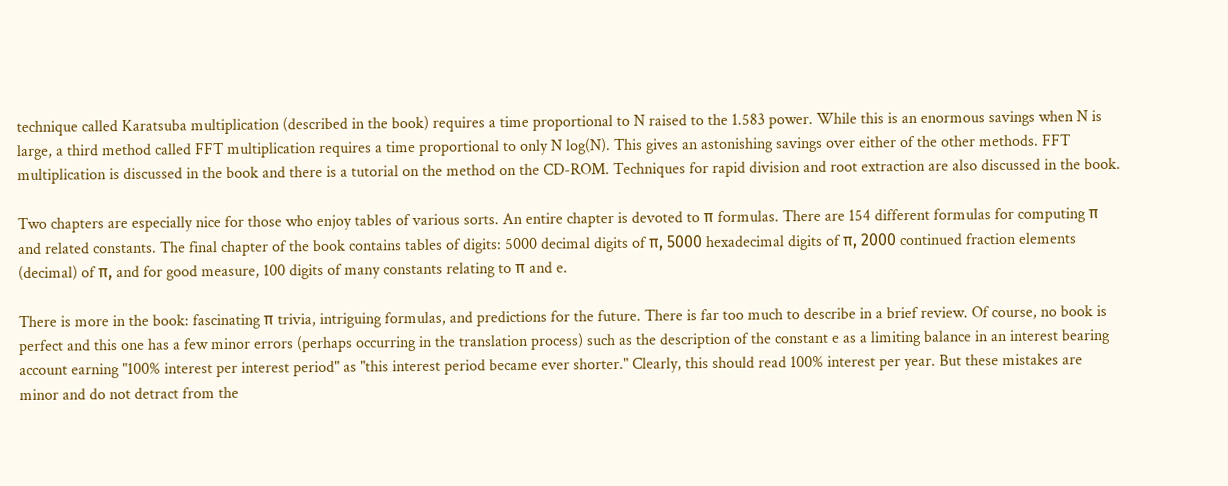technique called Karatsuba multiplication (described in the book) requires a time proportional to N raised to the 1.583 power. While this is an enormous savings when N is large, a third method called FFT multiplication requires a time proportional to only N log(N). This gives an astonishing savings over either of the other methods. FFT multiplication is discussed in the book and there is a tutorial on the method on the CD-ROM. Techniques for rapid division and root extraction are also discussed in the book.

Two chapters are especially nice for those who enjoy tables of various sorts. An entire chapter is devoted to π formulas. There are 154 different formulas for computing π and related constants. The final chapter of the book contains tables of digits: 5000 decimal digits of π, 5000 hexadecimal digits of π, 2000 continued fraction elements (decimal) of π, and for good measure, 100 digits of many constants relating to π and e.

There is more in the book: fascinating π trivia, intriguing formulas, and predictions for the future. There is far too much to describe in a brief review. Of course, no book is perfect and this one has a few minor errors (perhaps occurring in the translation process) such as the description of the constant e as a limiting balance in an interest bearing account earning "100% interest per interest period" as "this interest period became ever shorter." Clearly, this should read 100% interest per year. But these mistakes are minor and do not detract from the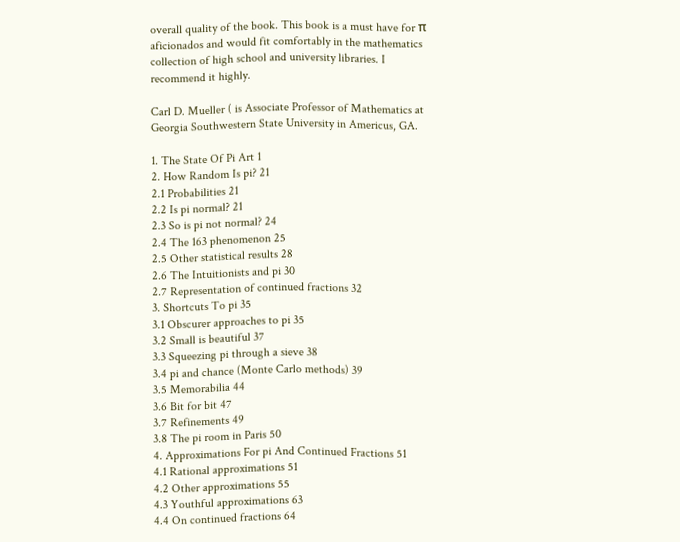overall quality of the book. This book is a must have for π aficionados and would fit comfortably in the mathematics collection of high school and university libraries. I recommend it highly.

Carl D. Mueller ( is Associate Professor of Mathematics at Georgia Southwestern State University in Americus, GA.

1. The State Of Pi Art 1
2. How Random Is pi? 21
2.1 Probabilities 21
2.2 Is pi normal? 21
2.3 So is pi not normal? 24
2.4 The 163 phenomenon 25
2.5 Other statistical results 28
2.6 The Intuitionists and pi 30
2.7 Representation of continued fractions 32
3. Shortcuts To pi 35
3.1 Obscurer approaches to pi 35
3.2 Small is beautiful 37
3.3 Squeezing pi through a sieve 38
3.4 pi and chance (Monte Carlo methods) 39
3.5 Memorabilia 44
3.6 Bit for bit 47
3.7 Refinements 49
3.8 The pi room in Paris 50
4. Approximations For pi And Continued Fractions 51
4.1 Rational approximations 51
4.2 Other approximations 55
4.3 Youthful approximations 63
4.4 On continued fractions 64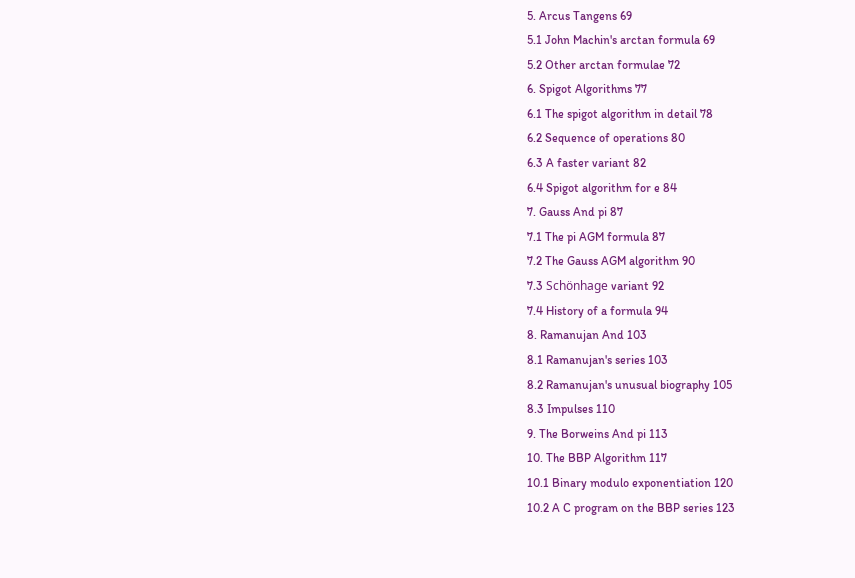5. Arcus Tangens 69
5.1 John Machin's arctan formula 69
5.2 Other arctan formulae 72
6. Spigot Algorithms 77
6.1 The spigot algorithm in detail 78
6.2 Sequence of operations 80
6.3 A faster variant 82
6.4 Spigot algorithm for e 84
7. Gauss And pi 87
7.1 The pi AGM formula 87
7.2 The Gauss AGM algorithm 90
7.3 Schönhage variant 92
7.4 History of a formula 94
8. Ramanujan And 103
8.1 Ramanujan's series 103
8.2 Ramanujan's unusual biography 105
8.3 Impulses 110
9. The Borweins And pi 113
10. The BBP Algorithm 117
10.1 Binary modulo exponentiation 120
10.2 A C program on the BBP series 123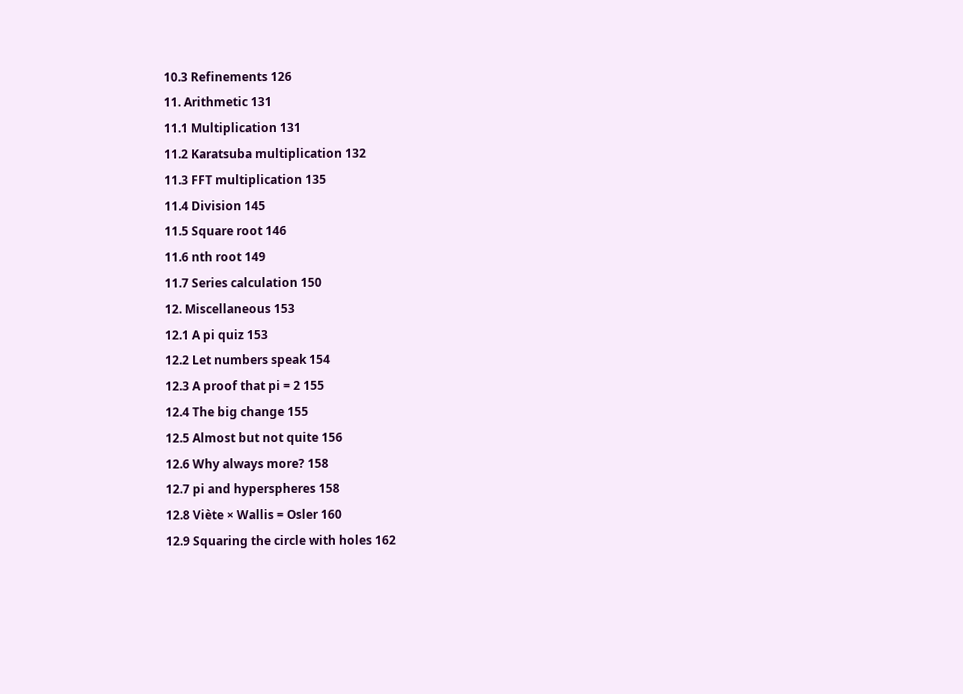10.3 Refinements 126
11. Arithmetic 131
11.1 Multiplication 131
11.2 Karatsuba multiplication 132
11.3 FFT multiplication 135
11.4 Division 145
11.5 Square root 146
11.6 nth root 149
11.7 Series calculation 150
12. Miscellaneous 153
12.1 A pi quiz 153
12.2 Let numbers speak 154
12.3 A proof that pi = 2 155
12.4 The big change 155
12.5 Almost but not quite 156
12.6 Why always more? 158
12.7 pi and hyperspheres 158
12.8 Viète × Wallis = Osler 160
12.9 Squaring the circle with holes 162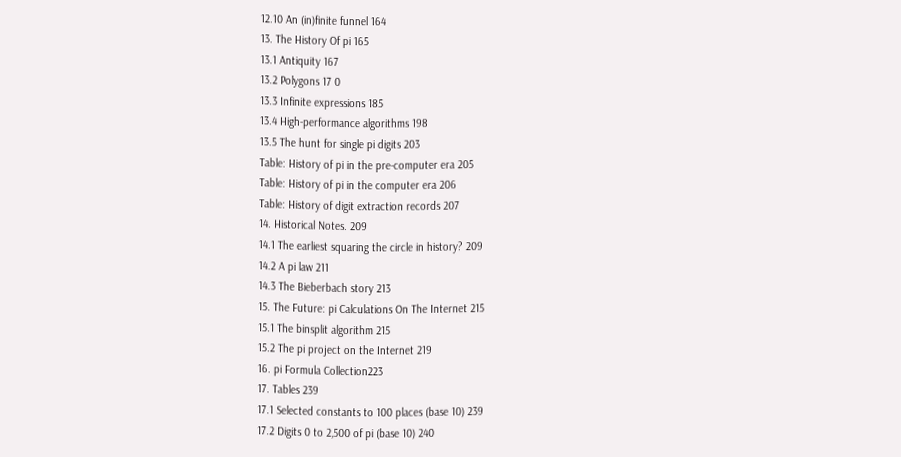12.10 An (in)finite funnel 164
13. The History Of pi 165
13.1 Antiquity 167
13.2 Polygons 17 0
13.3 Infinite expressions 185
13.4 High-performance algorithms 198
13.5 The hunt for single pi digits 203
Table: History of pi in the pre-computer era 205
Table: History of pi in the computer era 206
Table: History of digit extraction records 207
14. Historical Notes. 209
14.1 The earliest squaring the circle in history? 209
14.2 A pi law 211
14.3 The Bieberbach story 213
15. The Future: pi Calculations On The Internet 215
15.1 The binsplit algorithm 215
15.2 The pi project on the Internet 219
16. pi Formula Collection223
17. Tables 239
17.1 Selected constants to 100 places (base 10) 239
17.2 Digits 0 to 2,500 of pi (base 10) 240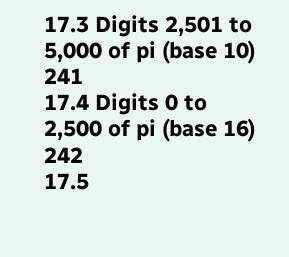17.3 Digits 2,501 to 5,000 of pi (base 10) 241
17.4 Digits 0 to 2,500 of pi (base 16) 242
17.5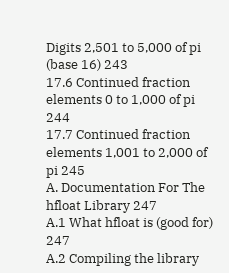Digits 2,501 to 5,000 of pi (base 16) 243
17.6 Continued fraction elements 0 to 1,000 of pi 244
17.7 Continued fraction elements 1,001 to 2,000 of pi 245
A. Documentation For The hfloat Library 247
A.1 What hfloat is (good for) 247
A.2 Compiling the library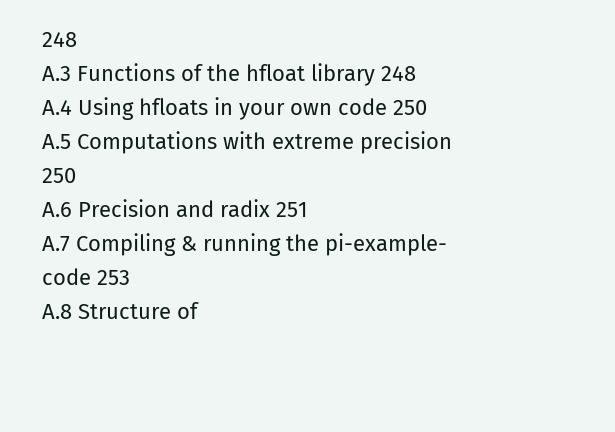248
A.3 Functions of the hfloat library 248
A.4 Using hfloats in your own code 250
A.5 Computations with extreme precision 250
A.6 Precision and radix 251
A.7 Compiling & running the pi-example-code 253
A.8 Structure of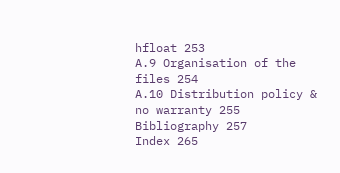hfloat 253
A.9 Organisation of the files 254
A.10 Distribution policy & no warranty 255
Bibliography 257
Index 265